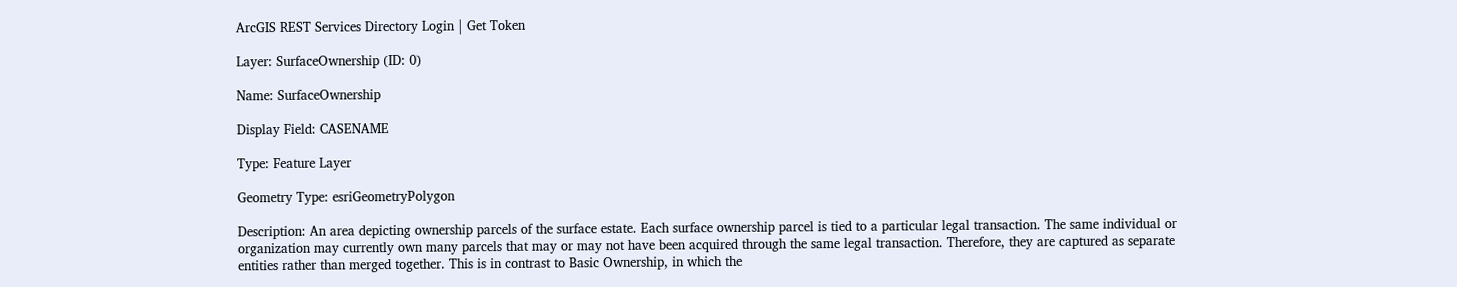ArcGIS REST Services Directory Login | Get Token

Layer: SurfaceOwnership (ID: 0)

Name: SurfaceOwnership

Display Field: CASENAME

Type: Feature Layer

Geometry Type: esriGeometryPolygon

Description: An area depicting ownership parcels of the surface estate. Each surface ownership parcel is tied to a particular legal transaction. The same individual or organization may currently own many parcels that may or may not have been acquired through the same legal transaction. Therefore, they are captured as separate entities rather than merged together. This is in contrast to Basic Ownership, in which the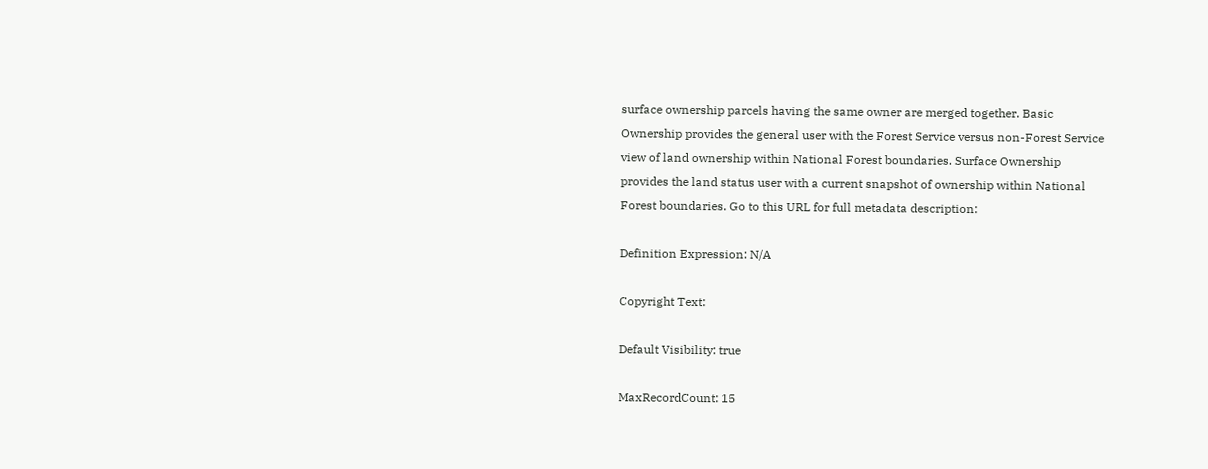surface ownership parcels having the same owner are merged together. Basic Ownership provides the general user with the Forest Service versus non-Forest Service view of land ownership within National Forest boundaries. Surface Ownership provides the land status user with a current snapshot of ownership within National Forest boundaries. Go to this URL for full metadata description:

Definition Expression: N/A

Copyright Text:

Default Visibility: true

MaxRecordCount: 15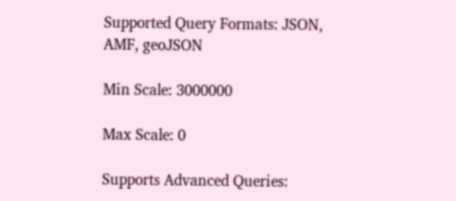Supported Query Formats: JSON, AMF, geoJSON

Min Scale: 3000000

Max Scale: 0

Supports Advanced Queries: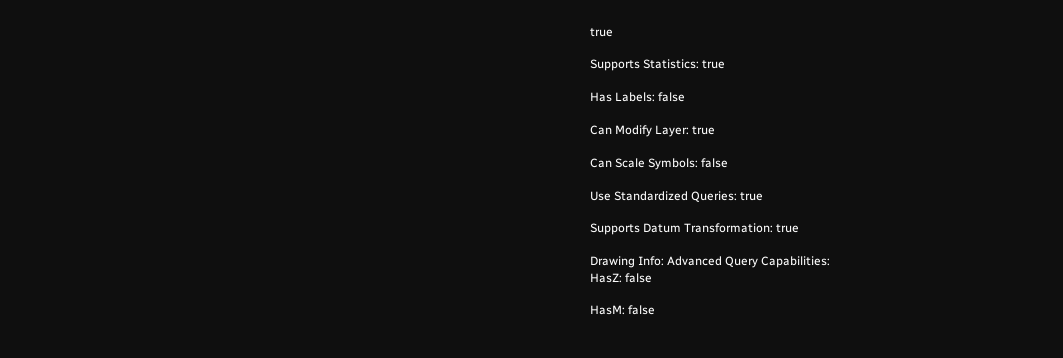true

Supports Statistics: true

Has Labels: false

Can Modify Layer: true

Can Scale Symbols: false

Use Standardized Queries: true

Supports Datum Transformation: true

Drawing Info: Advanced Query Capabilities:
HasZ: false

HasM: false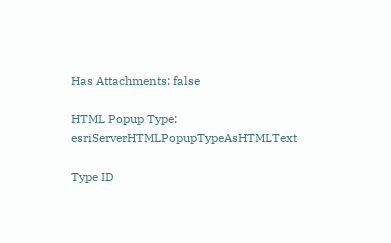Has Attachments: false

HTML Popup Type: esriServerHTMLPopupTypeAsHTMLText

Type ID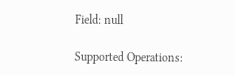Field: null

Supported Operations: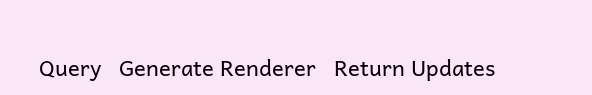Query   Generate Renderer   Return Updates